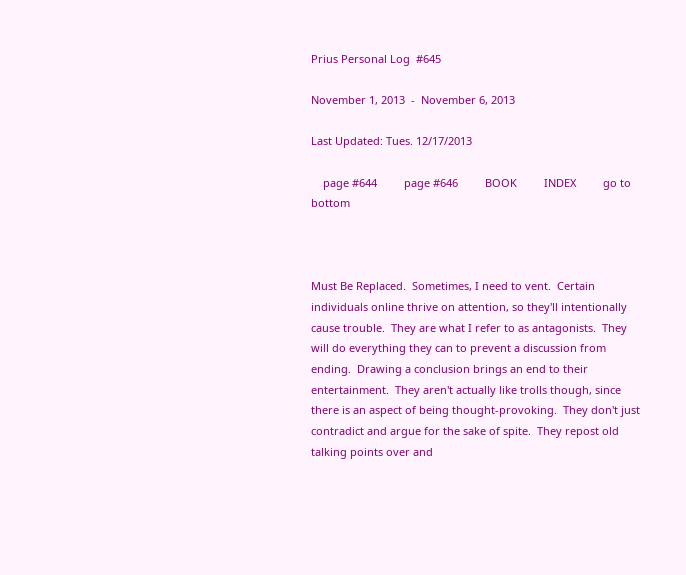Prius Personal Log  #645

November 1, 2013  -  November 6, 2013

Last Updated: Tues. 12/17/2013

    page #644         page #646         BOOK         INDEX         go to bottom



Must Be Replaced.  Sometimes, I need to vent.  Certain individuals online thrive on attention, so they'll intentionally cause trouble.  They are what I refer to as antagonists.  They will do everything they can to prevent a discussion from ending.  Drawing a conclusion brings an end to their entertainment.  They aren't actually like trolls though, since there is an aspect of being thought-provoking.  They don't just contradict and argue for the sake of spite.  They repost old talking points over and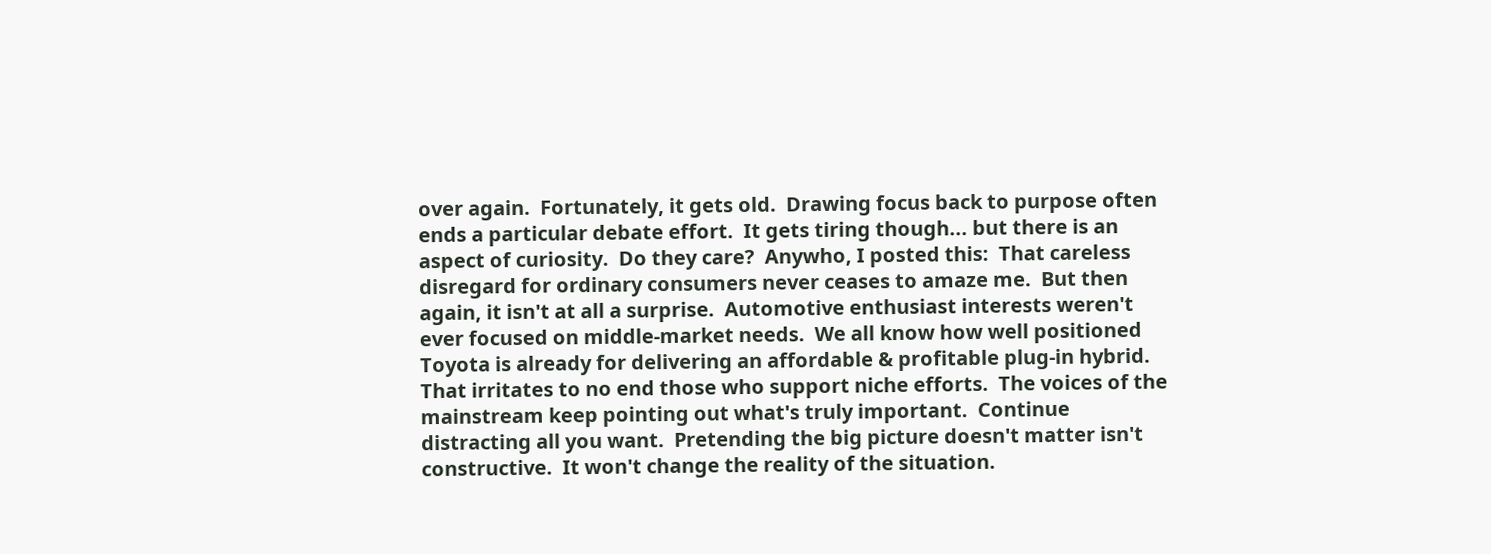over again.  Fortunately, it gets old.  Drawing focus back to purpose often ends a particular debate effort.  It gets tiring though... but there is an aspect of curiosity.  Do they care?  Anywho, I posted this:  That careless disregard for ordinary consumers never ceases to amaze me.  But then again, it isn't at all a surprise.  Automotive enthusiast interests weren't ever focused on middle-market needs.  We all know how well positioned Toyota is already for delivering an affordable & profitable plug-in hybrid.  That irritates to no end those who support niche efforts.  The voices of the mainstream keep pointing out what's truly important.  Continue distracting all you want.  Pretending the big picture doesn't matter isn't constructive.  It won't change the reality of the situation.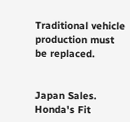Traditional vehicle production must be replaced.


Japan Sales.  Honda's Fit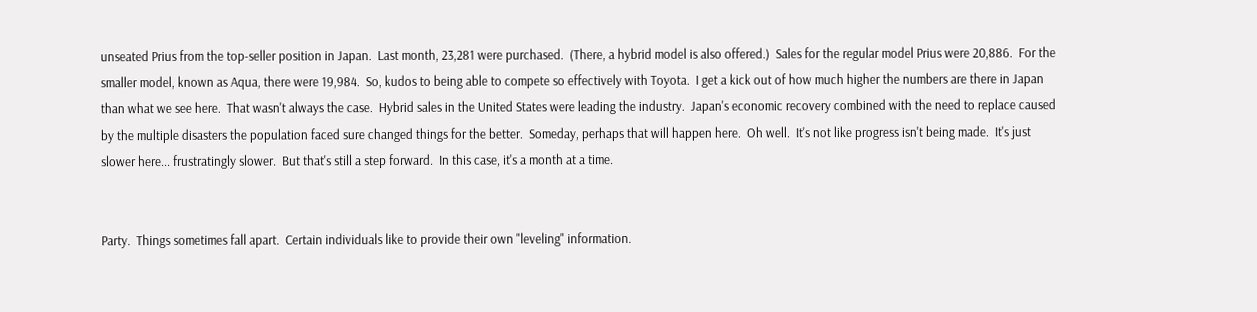unseated Prius from the top-seller position in Japan.  Last month, 23,281 were purchased.  (There, a hybrid model is also offered.)  Sales for the regular model Prius were 20,886.  For the smaller model, known as Aqua, there were 19,984.  So, kudos to being able to compete so effectively with Toyota.  I get a kick out of how much higher the numbers are there in Japan than what we see here.  That wasn't always the case.  Hybrid sales in the United States were leading the industry.  Japan's economic recovery combined with the need to replace caused by the multiple disasters the population faced sure changed things for the better.  Someday, perhaps that will happen here.  Oh well.  It's not like progress isn't being made.  It's just slower here... frustratingly slower.  But that's still a step forward.  In this case, it's a month at a time.


Party.  Things sometimes fall apart.  Certain individuals like to provide their own "leveling" information.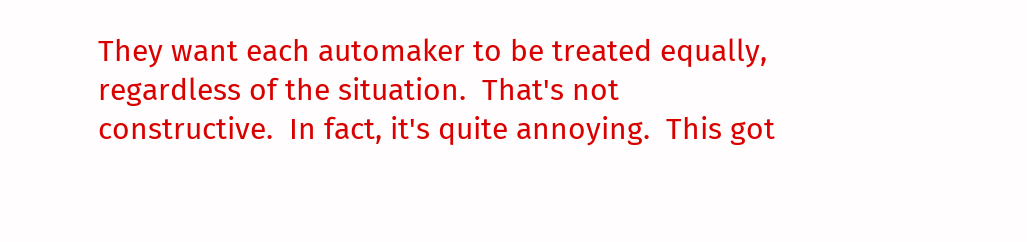They want each automaker to be treated equally, regardless of the situation.  That's not constructive.  In fact, it's quite annoying.  This got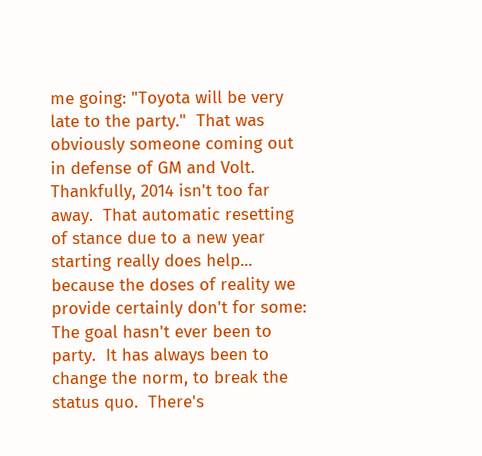me going: "Toyota will be very late to the party."  That was obviously someone coming out in defense of GM and Volt.  Thankfully, 2014 isn't too far away.  That automatic resetting of stance due to a new year starting really does help... because the doses of reality we provide certainly don't for some:  The goal hasn't ever been to party.  It has always been to change the norm, to break the status quo.  There's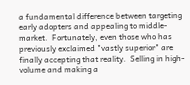a fundamental difference between targeting early adopters and appealing to middle-market.  Fortunately, even those who has previously exclaimed "vastly superior" are finally accepting that reality.  Selling in high-volume and making a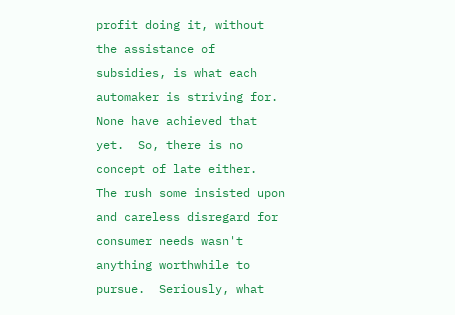profit doing it, without the assistance of subsidies, is what each automaker is striving for.  None have achieved that yet.  So, there is no concept of late either.  The rush some insisted upon and careless disregard for consumer needs wasn't anything worthwhile to pursue.  Seriously, what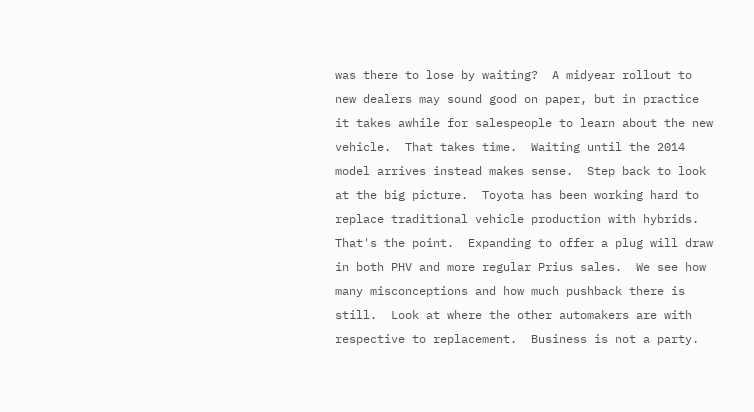was there to lose by waiting?  A midyear rollout to new dealers may sound good on paper, but in practice it takes awhile for salespeople to learn about the new vehicle.  That takes time.  Waiting until the 2014 model arrives instead makes sense.  Step back to look at the big picture.  Toyota has been working hard to replace traditional vehicle production with hybrids.  That's the point.  Expanding to offer a plug will draw in both PHV and more regular Prius sales.  We see how many misconceptions and how much pushback there is still.  Look at where the other automakers are with respective to replacement.  Business is not a party.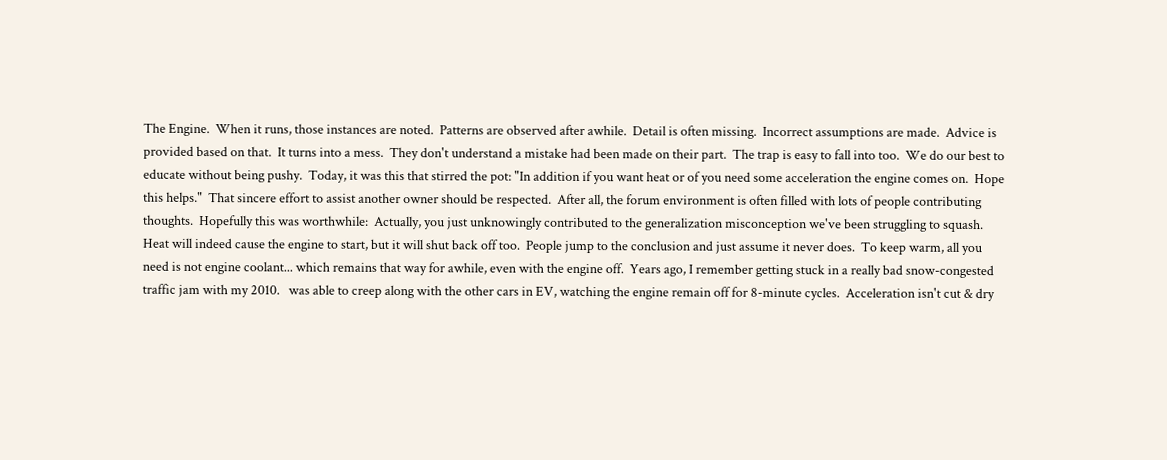The Engine.  When it runs, those instances are noted.  Patterns are observed after awhile.  Detail is often missing.  Incorrect assumptions are made.  Advice is provided based on that.  It turns into a mess.  They don't understand a mistake had been made on their part.  The trap is easy to fall into too.  We do our best to educate without being pushy.  Today, it was this that stirred the pot: "In addition if you want heat or of you need some acceleration the engine comes on.  Hope this helps."  That sincere effort to assist another owner should be respected.  After all, the forum environment is often filled with lots of people contributing thoughts.  Hopefully this was worthwhile:  Actually, you just unknowingly contributed to the generalization misconception we've been struggling to squash.  Heat will indeed cause the engine to start, but it will shut back off too.  People jump to the conclusion and just assume it never does.  To keep warm, all you need is not engine coolant... which remains that way for awhile, even with the engine off.  Years ago, I remember getting stuck in a really bad snow-congested traffic jam with my 2010.   was able to creep along with the other cars in EV, watching the engine remain off for 8-minute cycles.  Acceleration isn't cut & dry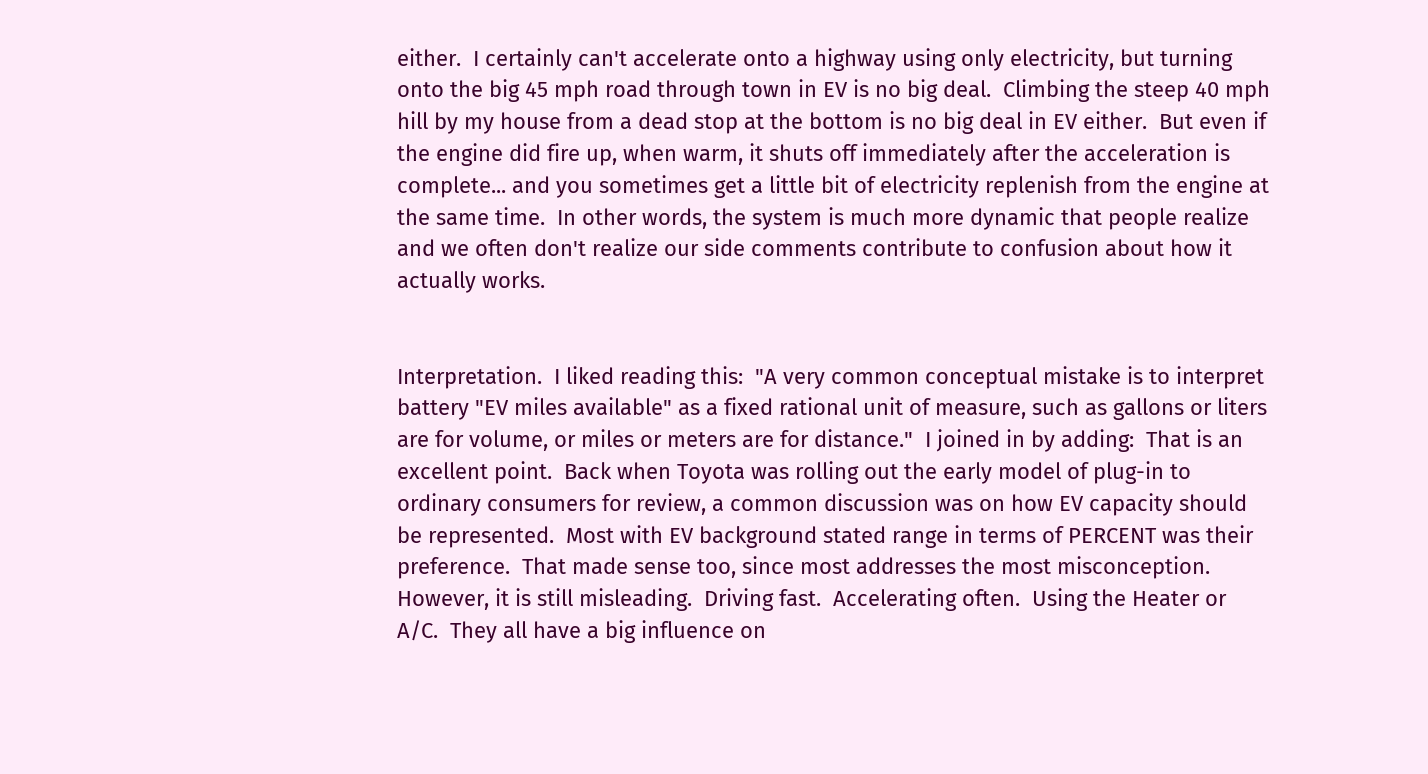either.  I certainly can't accelerate onto a highway using only electricity, but turning onto the big 45 mph road through town in EV is no big deal.  Climbing the steep 40 mph hill by my house from a dead stop at the bottom is no big deal in EV either.  But even if the engine did fire up, when warm, it shuts off immediately after the acceleration is complete... and you sometimes get a little bit of electricity replenish from the engine at the same time.  In other words, the system is much more dynamic that people realize and we often don't realize our side comments contribute to confusion about how it actually works.


Interpretation.  I liked reading this:  "A very common conceptual mistake is to interpret battery "EV miles available" as a fixed rational unit of measure, such as gallons or liters are for volume, or miles or meters are for distance."  I joined in by adding:  That is an excellent point.  Back when Toyota was rolling out the early model of plug-in to ordinary consumers for review, a common discussion was on how EV capacity should be represented.  Most with EV background stated range in terms of PERCENT was their preference.  That made sense too, since most addresses the most misconception.  However, it is still misleading.  Driving fast.  Accelerating often.  Using the Heater or A/C.  They all have a big influence on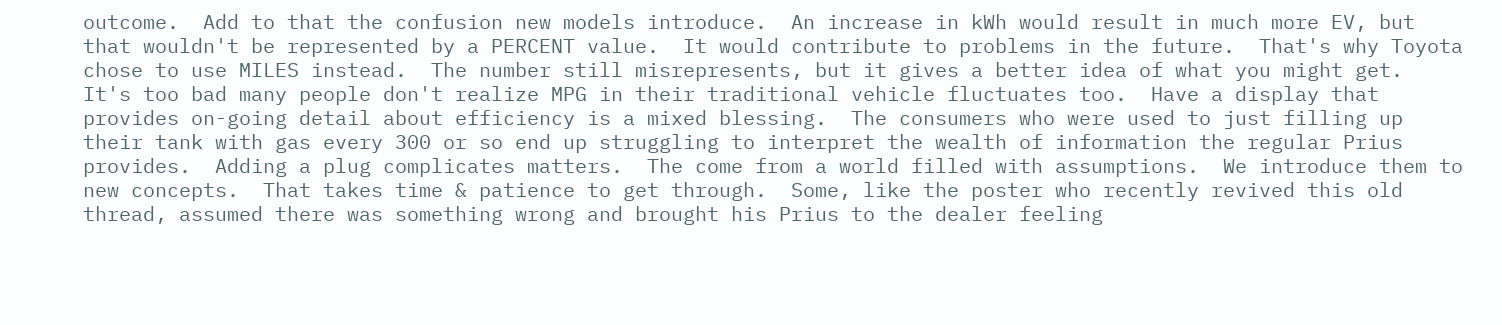outcome.  Add to that the confusion new models introduce.  An increase in kWh would result in much more EV, but that wouldn't be represented by a PERCENT value.  It would contribute to problems in the future.  That's why Toyota chose to use MILES instead.  The number still misrepresents, but it gives a better idea of what you might get.  It's too bad many people don't realize MPG in their traditional vehicle fluctuates too.  Have a display that provides on-going detail about efficiency is a mixed blessing.  The consumers who were used to just filling up their tank with gas every 300 or so end up struggling to interpret the wealth of information the regular Prius provides.  Adding a plug complicates matters.  The come from a world filled with assumptions.  We introduce them to new concepts.  That takes time & patience to get through.  Some, like the poster who recently revived this old thread, assumed there was something wrong and brought his Prius to the dealer feeling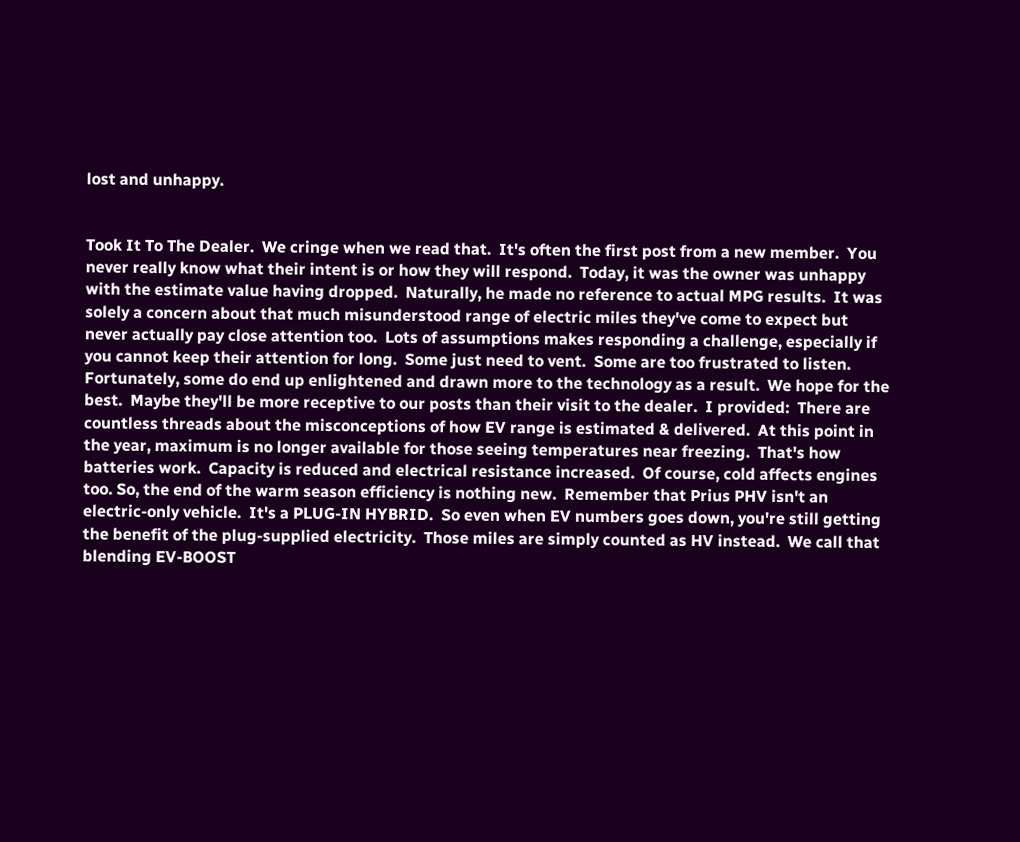lost and unhappy.


Took It To The Dealer.  We cringe when we read that.  It's often the first post from a new member.  You never really know what their intent is or how they will respond.  Today, it was the owner was unhappy with the estimate value having dropped.  Naturally, he made no reference to actual MPG results.  It was solely a concern about that much misunderstood range of electric miles they've come to expect but never actually pay close attention too.  Lots of assumptions makes responding a challenge, especially if you cannot keep their attention for long.  Some just need to vent.  Some are too frustrated to listen.  Fortunately, some do end up enlightened and drawn more to the technology as a result.  We hope for the best.  Maybe they'll be more receptive to our posts than their visit to the dealer.  I provided:  There are countless threads about the misconceptions of how EV range is estimated & delivered.  At this point in the year, maximum is no longer available for those seeing temperatures near freezing.  That's how batteries work.  Capacity is reduced and electrical resistance increased.  Of course, cold affects engines too. So, the end of the warm season efficiency is nothing new.  Remember that Prius PHV isn't an electric-only vehicle.  It's a PLUG-IN HYBRID.  So even when EV numbers goes down, you're still getting the benefit of the plug-supplied electricity.  Those miles are simply counted as HV instead.  We call that blending EV-BOOST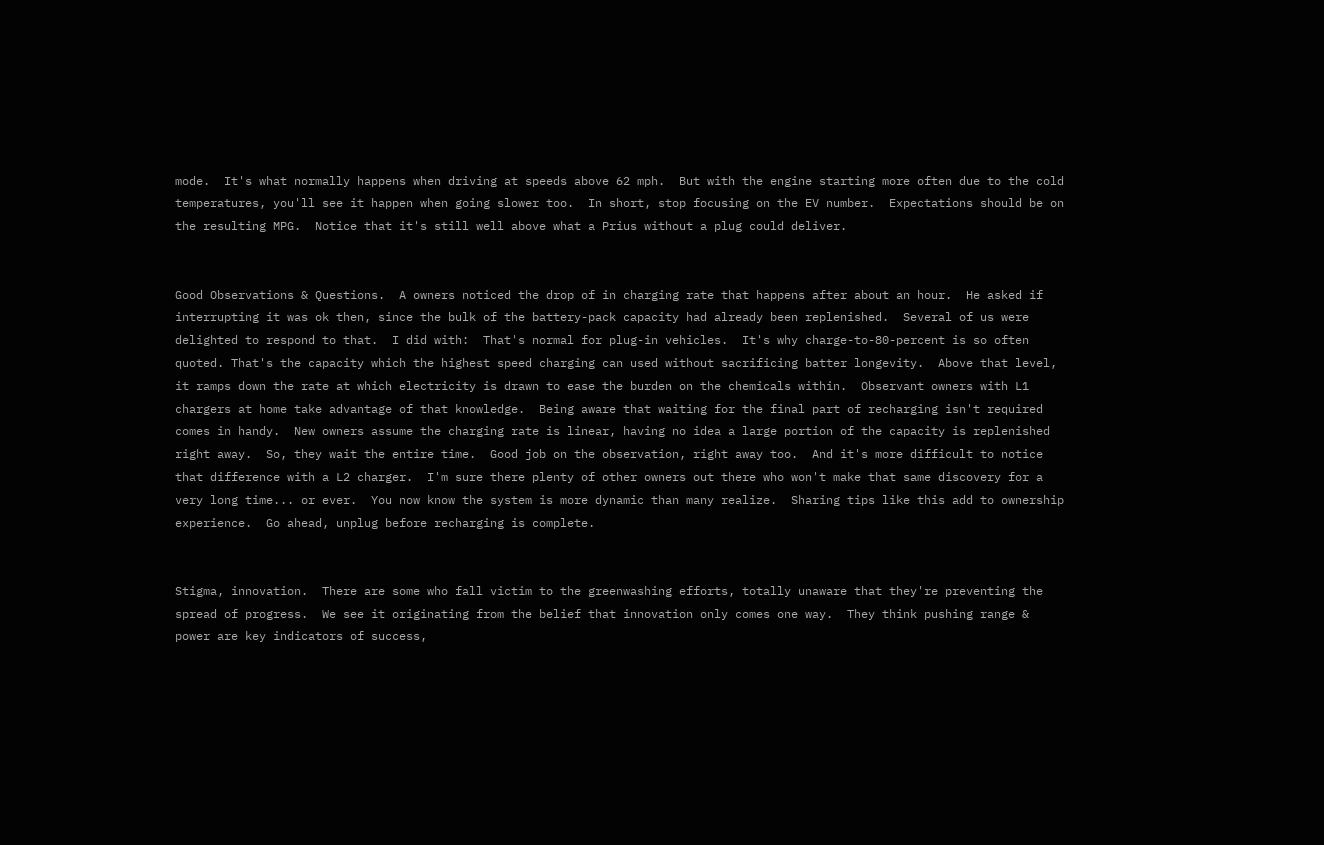mode.  It's what normally happens when driving at speeds above 62 mph.  But with the engine starting more often due to the cold temperatures, you'll see it happen when going slower too.  In short, stop focusing on the EV number.  Expectations should be on the resulting MPG.  Notice that it's still well above what a Prius without a plug could deliver.


Good Observations & Questions.  A owners noticed the drop of in charging rate that happens after about an hour.  He asked if interrupting it was ok then, since the bulk of the battery-pack capacity had already been replenished.  Several of us were delighted to respond to that.  I did with:  That's normal for plug-in vehicles.  It's why charge-to-80-percent is so often quoted. That's the capacity which the highest speed charging can used without sacrificing batter longevity.  Above that level, it ramps down the rate at which electricity is drawn to ease the burden on the chemicals within.  Observant owners with L1 chargers at home take advantage of that knowledge.  Being aware that waiting for the final part of recharging isn't required comes in handy.  New owners assume the charging rate is linear, having no idea a large portion of the capacity is replenished right away.  So, they wait the entire time.  Good job on the observation, right away too.  And it's more difficult to notice that difference with a L2 charger.  I'm sure there plenty of other owners out there who won't make that same discovery for a very long time... or ever.  You now know the system is more dynamic than many realize.  Sharing tips like this add to ownership experience.  Go ahead, unplug before recharging is complete.


Stigma, innovation.  There are some who fall victim to the greenwashing efforts, totally unaware that they're preventing the spread of progress.  We see it originating from the belief that innovation only comes one way.  They think pushing range & power are key indicators of success,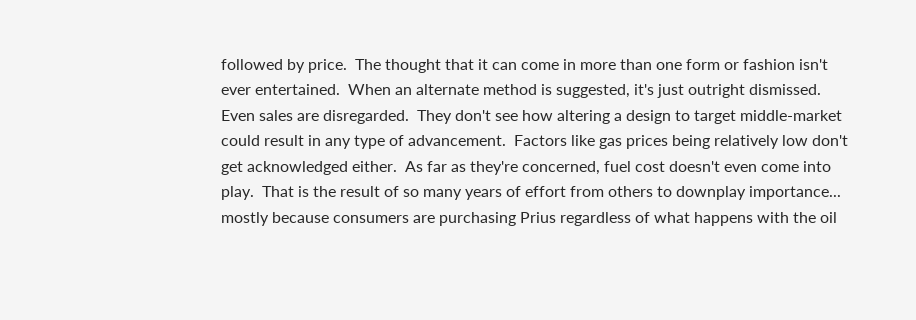followed by price.  The thought that it can come in more than one form or fashion isn't ever entertained.  When an alternate method is suggested, it's just outright dismissed.  Even sales are disregarded.  They don't see how altering a design to target middle-market could result in any type of advancement.  Factors like gas prices being relatively low don't get acknowledged either.  As far as they're concerned, fuel cost doesn't even come into play.  That is the result of so many years of effort from others to downplay importance... mostly because consumers are purchasing Prius regardless of what happens with the oil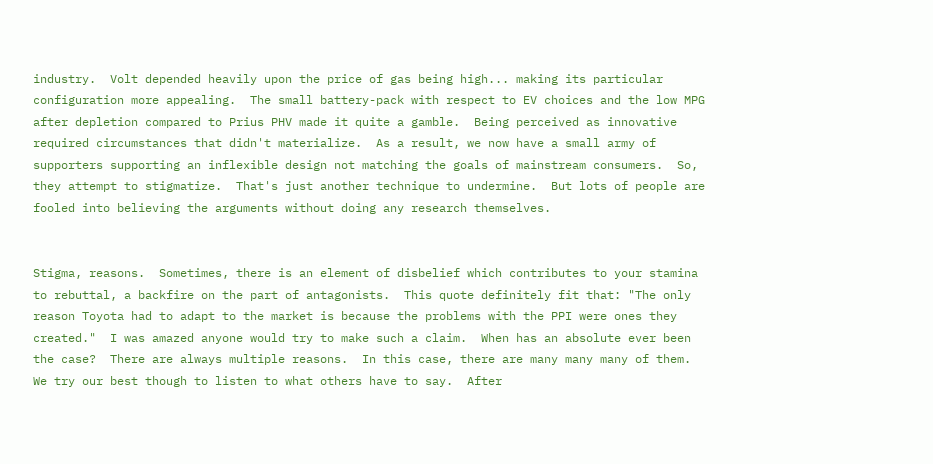industry.  Volt depended heavily upon the price of gas being high... making its particular configuration more appealing.  The small battery-pack with respect to EV choices and the low MPG after depletion compared to Prius PHV made it quite a gamble.  Being perceived as innovative required circumstances that didn't materialize.  As a result, we now have a small army of supporters supporting an inflexible design not matching the goals of mainstream consumers.  So, they attempt to stigmatize.  That's just another technique to undermine.  But lots of people are fooled into believing the arguments without doing any research themselves.


Stigma, reasons.  Sometimes, there is an element of disbelief which contributes to your stamina to rebuttal, a backfire on the part of antagonists.  This quote definitely fit that: "The only reason Toyota had to adapt to the market is because the problems with the PPI were ones they created."  I was amazed anyone would try to make such a claim.  When has an absolute ever been the case?  There are always multiple reasons.  In this case, there are many many many of them.  We try our best though to listen to what others have to say.  After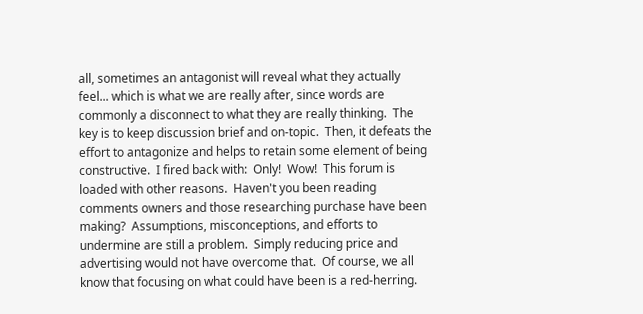all, sometimes an antagonist will reveal what they actually feel... which is what we are really after, since words are commonly a disconnect to what they are really thinking.  The key is to keep discussion brief and on-topic.  Then, it defeats the effort to antagonize and helps to retain some element of being constructive.  I fired back with:  Only!  Wow!  This forum is loaded with other reasons.  Haven't you been reading comments owners and those researching purchase have been making?  Assumptions, misconceptions, and efforts to undermine are still a problem.  Simply reducing price and advertising would not have overcome that.  Of course, we all know that focusing on what could have been is a red-herring.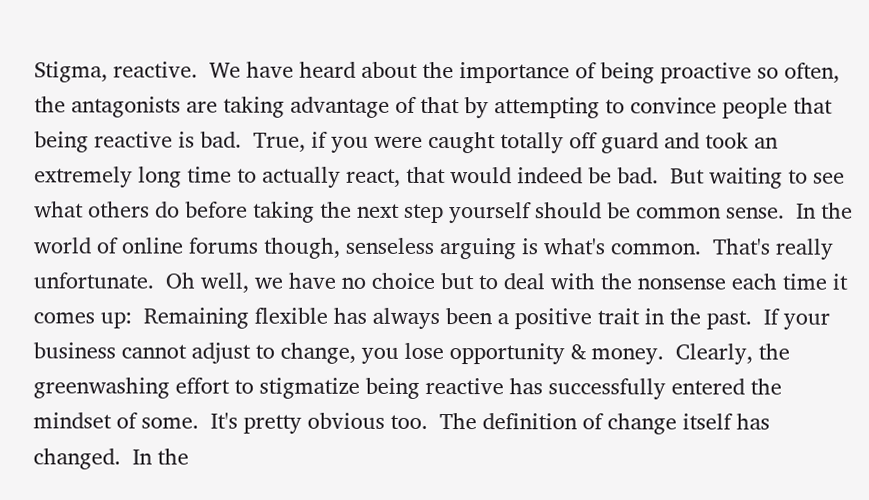Stigma, reactive.  We have heard about the importance of being proactive so often, the antagonists are taking advantage of that by attempting to convince people that being reactive is bad.  True, if you were caught totally off guard and took an extremely long time to actually react, that would indeed be bad.  But waiting to see what others do before taking the next step yourself should be common sense.  In the world of online forums though, senseless arguing is what's common.  That's really unfortunate.  Oh well, we have no choice but to deal with the nonsense each time it comes up:  Remaining flexible has always been a positive trait in the past.  If your business cannot adjust to change, you lose opportunity & money.  Clearly, the greenwashing effort to stigmatize being reactive has successfully entered the mindset of some.  It's pretty obvious too.  The definition of change itself has changed.  In the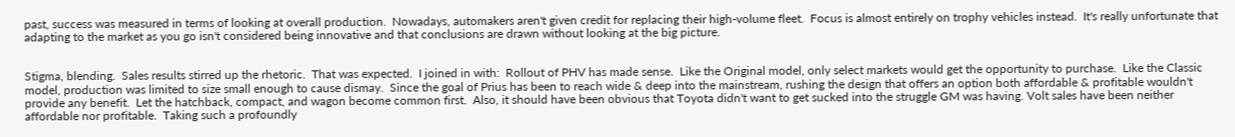past, success was measured in terms of looking at overall production.  Nowadays, automakers aren't given credit for replacing their high-volume fleet.  Focus is almost entirely on trophy vehicles instead.  It's really unfortunate that adapting to the market as you go isn't considered being innovative and that conclusions are drawn without looking at the big picture.


Stigma, blending.  Sales results stirred up the rhetoric.  That was expected.  I joined in with:  Rollout of PHV has made sense.  Like the Original model, only select markets would get the opportunity to purchase.  Like the Classic model, production was limited to size small enough to cause dismay.  Since the goal of Prius has been to reach wide & deep into the mainstream, rushing the design that offers an option both affordable & profitable wouldn't provide any benefit.  Let the hatchback, compact, and wagon become common first.  Also, it should have been obvious that Toyota didn't want to get sucked into the struggle GM was having. Volt sales have been neither affordable nor profitable.  Taking such a profoundly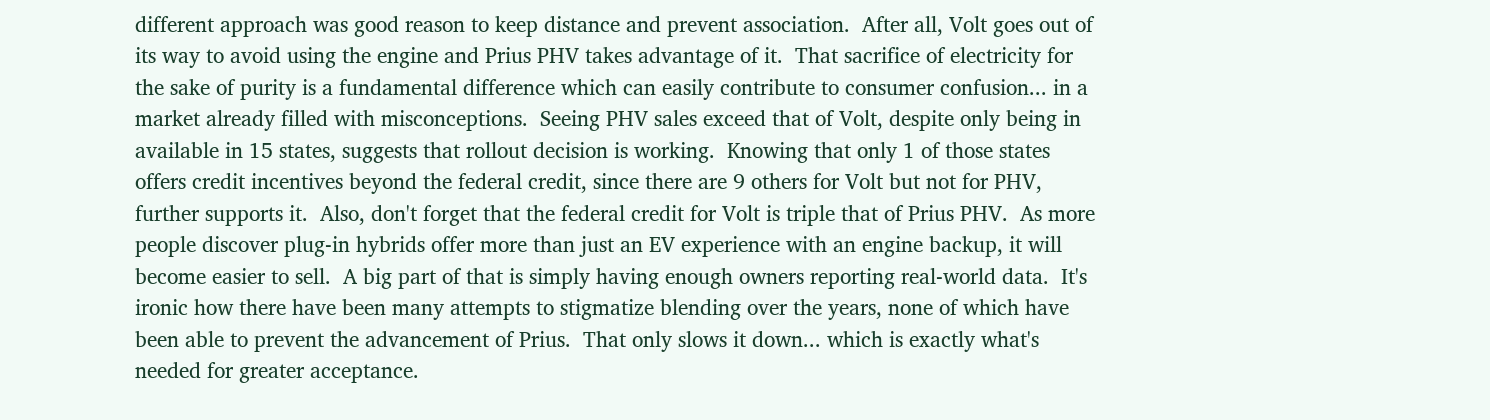different approach was good reason to keep distance and prevent association.  After all, Volt goes out of its way to avoid using the engine and Prius PHV takes advantage of it.  That sacrifice of electricity for the sake of purity is a fundamental difference which can easily contribute to consumer confusion... in a market already filled with misconceptions.  Seeing PHV sales exceed that of Volt, despite only being in available in 15 states, suggests that rollout decision is working.  Knowing that only 1 of those states offers credit incentives beyond the federal credit, since there are 9 others for Volt but not for PHV, further supports it.  Also, don't forget that the federal credit for Volt is triple that of Prius PHV.  As more people discover plug-in hybrids offer more than just an EV experience with an engine backup, it will become easier to sell.  A big part of that is simply having enough owners reporting real-world data.  It's ironic how there have been many attempts to stigmatize blending over the years, none of which have been able to prevent the advancement of Prius.  That only slows it down... which is exactly what's needed for greater acceptance.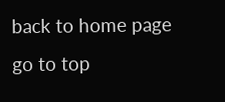back to home page       go to top